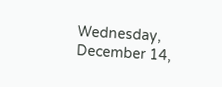Wednesday, December 14,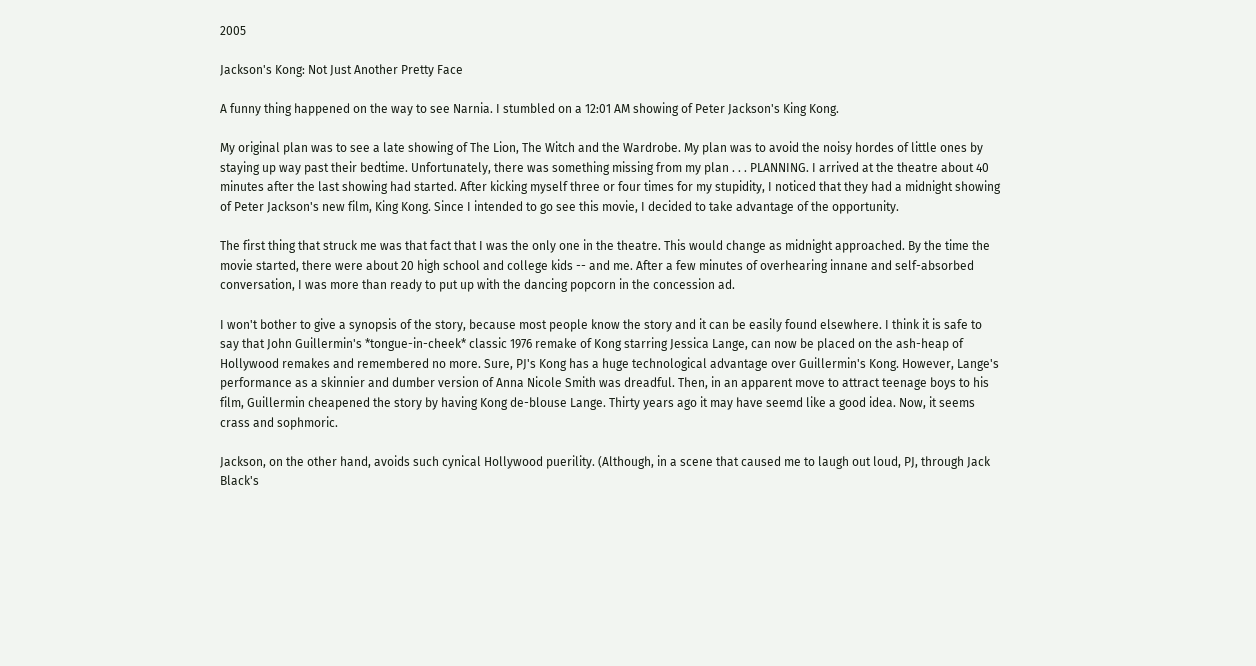2005

Jackson's Kong: Not Just Another Pretty Face

A funny thing happened on the way to see Narnia. I stumbled on a 12:01 AM showing of Peter Jackson's King Kong.

My original plan was to see a late showing of The Lion, The Witch and the Wardrobe. My plan was to avoid the noisy hordes of little ones by staying up way past their bedtime. Unfortunately, there was something missing from my plan . . . PLANNING. I arrived at the theatre about 40 minutes after the last showing had started. After kicking myself three or four times for my stupidity, I noticed that they had a midnight showing of Peter Jackson's new film, King Kong. Since I intended to go see this movie, I decided to take advantage of the opportunity.

The first thing that struck me was that fact that I was the only one in the theatre. This would change as midnight approached. By the time the movie started, there were about 20 high school and college kids -- and me. After a few minutes of overhearing innane and self-absorbed conversation, I was more than ready to put up with the dancing popcorn in the concession ad.

I won't bother to give a synopsis of the story, because most people know the story and it can be easily found elsewhere. I think it is safe to say that John Guillermin's *tongue-in-cheek* classic 1976 remake of Kong starring Jessica Lange, can now be placed on the ash-heap of Hollywood remakes and remembered no more. Sure, PJ's Kong has a huge technological advantage over Guillermin's Kong. However, Lange's performance as a skinnier and dumber version of Anna Nicole Smith was dreadful. Then, in an apparent move to attract teenage boys to his film, Guillermin cheapened the story by having Kong de-blouse Lange. Thirty years ago it may have seemd like a good idea. Now, it seems crass and sophmoric.

Jackson, on the other hand, avoids such cynical Hollywood puerility. (Although, in a scene that caused me to laugh out loud, PJ, through Jack Black's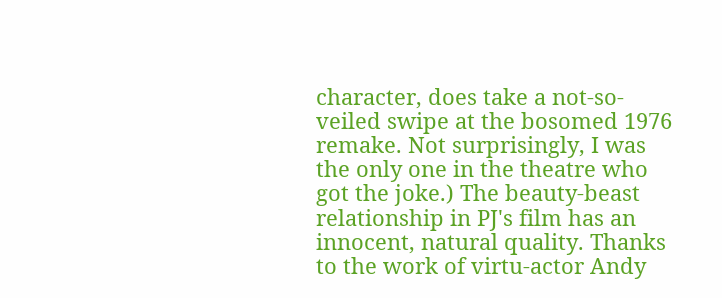character, does take a not-so-veiled swipe at the bosomed 1976 remake. Not surprisingly, I was the only one in the theatre who got the joke.) The beauty-beast relationship in PJ's film has an innocent, natural quality. Thanks to the work of virtu-actor Andy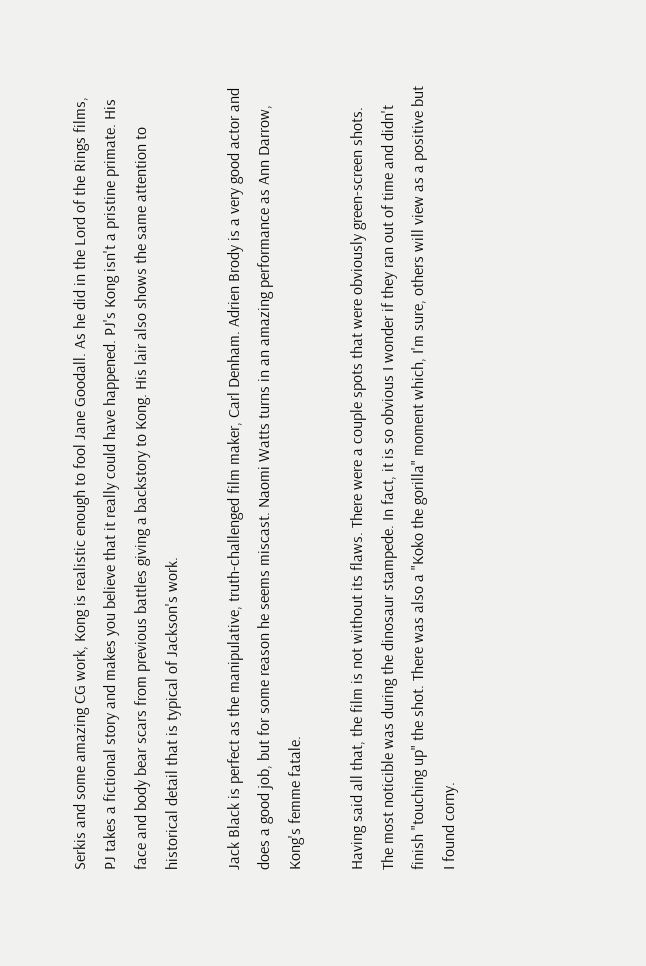Serkis and some amazing CG work, Kong is realistic enough to fool Jane Goodall. As he did in the Lord of the Rings films, PJ takes a fictional story and makes you believe that it really could have happened. PJ's Kong isn't a pristine primate. His face and body bear scars from previous battles giving a backstory to Kong. His lair also shows the same attention to historical detail that is typical of Jackson's work.

Jack Black is perfect as the manipulative, truth-challenged film maker, Carl Denham. Adrien Brody is a very good actor and does a good job, but for some reason he seems miscast. Naomi Watts turns in an amazing performance as Ann Darrow, Kong's femme fatale.

Having said all that, the film is not without its flaws. There were a couple spots that were obviously green-screen shots. The most noticible was during the dinosaur stampede. In fact, it is so obvious I wonder if they ran out of time and didn't finish "touching up" the shot. There was also a "Koko the gorilla" moment which, I'm sure, others will view as a positive but I found corny.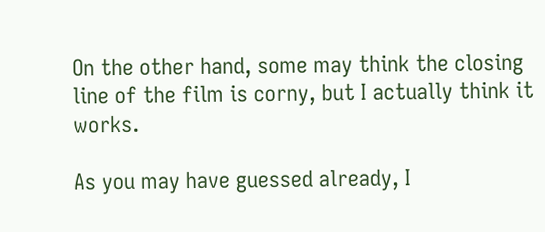On the other hand, some may think the closing line of the film is corny, but I actually think it works.

As you may have guessed already, I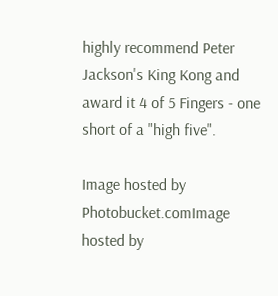highly recommend Peter Jackson's King Kong and award it 4 of 5 Fingers - one short of a "high five".

Image hosted by Photobucket.comImage hosted by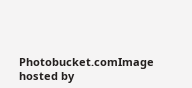Photobucket.comImage hosted by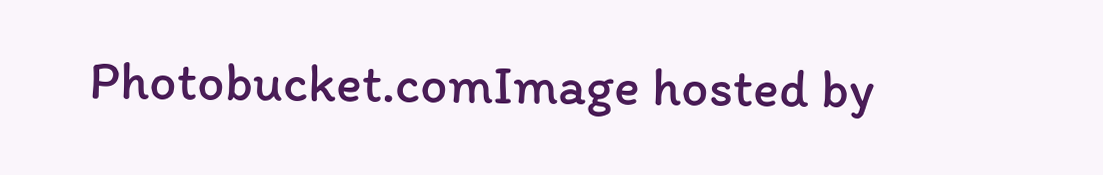Photobucket.comImage hosted by